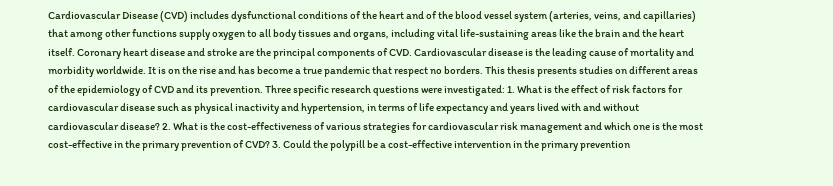Cardiovascular Disease (CVD) includes dysfunctional conditions of the heart and of the blood vessel system (arteries, veins, and capillaries) that among other functions supply oxygen to all body tissues and organs, including vital life-sustaining areas like the brain and the heart itself. Coronary heart disease and stroke are the principal components of CVD. Cardiovascular disease is the leading cause of mortality and morbidity worldwide. It is on the rise and has become a true pandemic that respect no borders. This thesis presents studies on different areas of the epidemiology of CVD and its prevention. Three specific research questions were investigated: 1. What is the effect of risk factors for cardiovascular disease such as physical inactivity and hypertension, in terms of life expectancy and years lived with and without cardiovascular disease? 2. What is the cost-effectiveness of various strategies for cardiovascular risk management and which one is the most cost-effective in the primary prevention of CVD? 3. Could the polypill be a cost-effective intervention in the primary prevention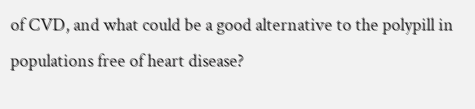of CVD, and what could be a good alternative to the polypill in populations free of heart disease?